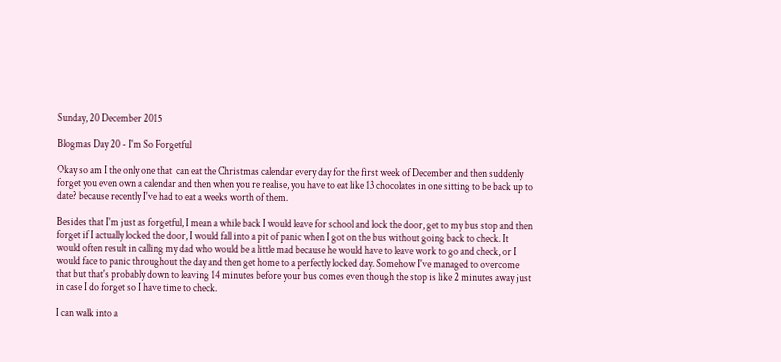Sunday, 20 December 2015

Blogmas Day 20 - I'm So Forgetful

Okay so am I the only one that  can eat the Christmas calendar every day for the first week of December and then suddenly forget you even own a calendar and then when you re realise, you have to eat like 13 chocolates in one sitting to be back up to date? because recently I've had to eat a weeks worth of them.

Besides that I'm just as forgetful, I mean a while back I would leave for school and lock the door, get to my bus stop and then forget if I actually locked the door, I would fall into a pit of panic when I got on the bus without going back to check. It would often result in calling my dad who would be a little mad because he would have to leave work to go and check, or I would face to panic throughout the day and then get home to a perfectly locked day. Somehow I've managed to overcome that but that's probably down to leaving 14 minutes before your bus comes even though the stop is like 2 minutes away just in case I do forget so I have time to check.

I can walk into a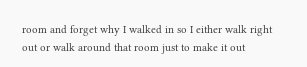room and forget why I walked in so I either walk right out or walk around that room just to make it out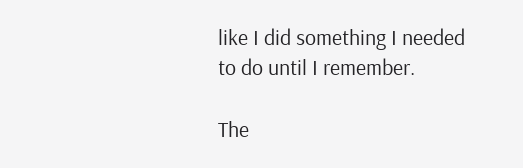like I did something I needed to do until I remember.

The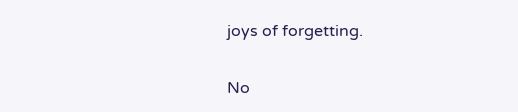joys of forgetting.

No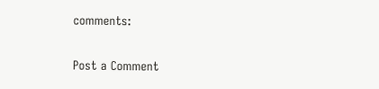comments:

Post a Comment